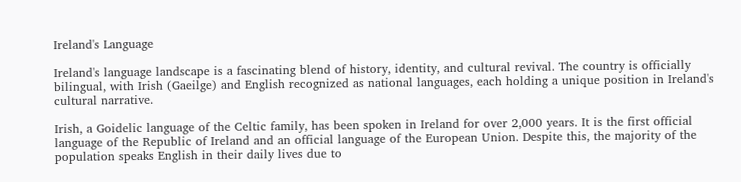Ireland's Language

Ireland's language landscape is a fascinating blend of history, identity, and cultural revival. The country is officially bilingual, with Irish (Gaeilge) and English recognized as national languages, each holding a unique position in Ireland's cultural narrative.

Irish, a Goidelic language of the Celtic family, has been spoken in Ireland for over 2,000 years. It is the first official language of the Republic of Ireland and an official language of the European Union. Despite this, the majority of the population speaks English in their daily lives due to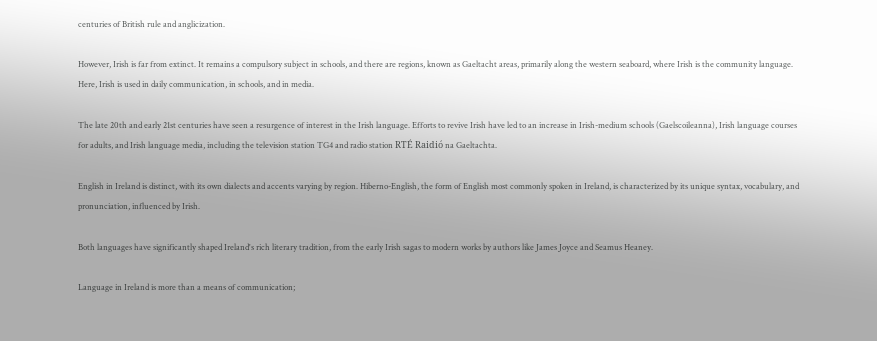centuries of British rule and anglicization.

However, Irish is far from extinct. It remains a compulsory subject in schools, and there are regions, known as Gaeltacht areas, primarily along the western seaboard, where Irish is the community language. Here, Irish is used in daily communication, in schools, and in media.

The late 20th and early 21st centuries have seen a resurgence of interest in the Irish language. Efforts to revive Irish have led to an increase in Irish-medium schools (Gaelscoileanna), Irish language courses for adults, and Irish language media, including the television station TG4 and radio station RTÉ Raidió na Gaeltachta.

English in Ireland is distinct, with its own dialects and accents varying by region. Hiberno-English, the form of English most commonly spoken in Ireland, is characterized by its unique syntax, vocabulary, and pronunciation, influenced by Irish.

Both languages have significantly shaped Ireland's rich literary tradition, from the early Irish sagas to modern works by authors like James Joyce and Seamus Heaney.

Language in Ireland is more than a means of communication;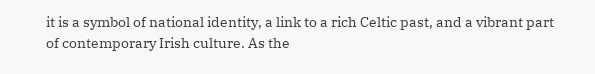it is a symbol of national identity, a link to a rich Celtic past, and a vibrant part of contemporary Irish culture. As the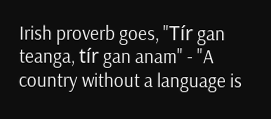Irish proverb goes, "Tír gan teanga, tír gan anam" - "A country without a language is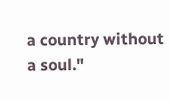a country without a soul."